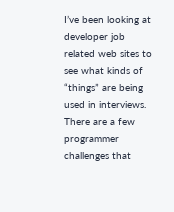I’ve been looking at developer job related web sites to see what kinds of “things” are being used in interviews. There are a few programmer challenges that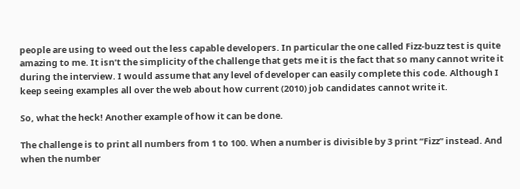people are using to weed out the less capable developers. In particular the one called Fizz-buzz test is quite amazing to me. It isn’t the simplicity of the challenge that gets me it is the fact that so many cannot write it during the interview. I would assume that any level of developer can easily complete this code. Although I keep seeing examples all over the web about how current (2010) job candidates cannot write it.

So, what the heck! Another example of how it can be done.

The challenge is to print all numbers from 1 to 100. When a number is divisible by 3 print “Fizz” instead. And when the number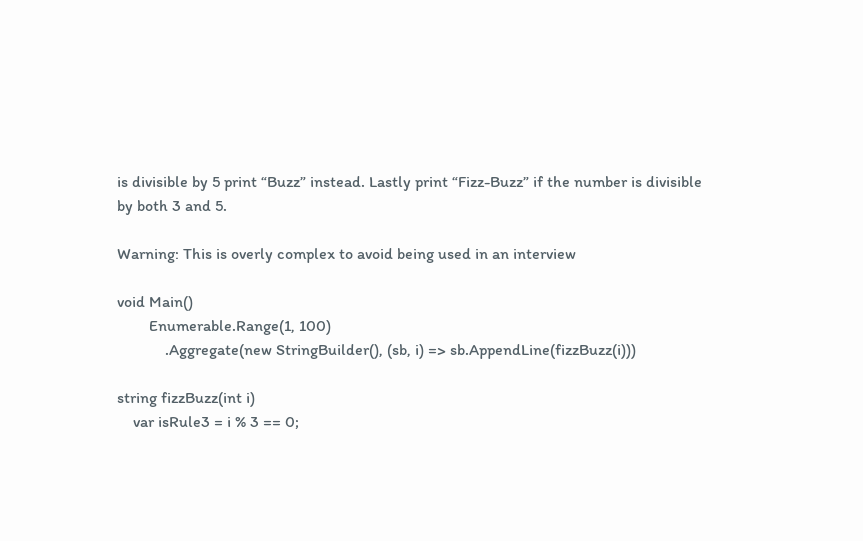is divisible by 5 print “Buzz” instead. Lastly print “Fizz-Buzz” if the number is divisible by both 3 and 5.

Warning: This is overly complex to avoid being used in an interview

void Main()
        Enumerable.Range(1, 100)
            .Aggregate(new StringBuilder(), (sb, i) => sb.AppendLine(fizzBuzz(i)))

string fizzBuzz(int i)
    var isRule3 = i % 3 == 0;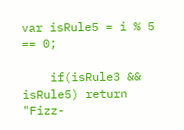var isRule5 = i % 5 == 0;

    if(isRule3 && isRule5) return "Fizz-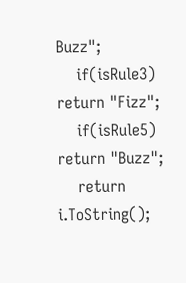Buzz";
    if(isRule3) return "Fizz";
    if(isRule5) return "Buzz";
    return i.ToString();